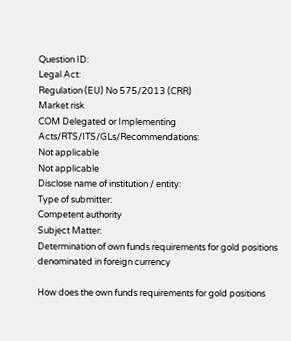Question ID:
Legal Act:
Regulation (EU) No 575/2013 (CRR)
Market risk
COM Delegated or Implementing Acts/RTS/ITS/GLs/Recommendations:
Not applicable
Not applicable
Disclose name of institution / entity:
Type of submitter:
Competent authority
Subject Matter:
Determination of own funds requirements for gold positions denominated in foreign currency

How does the own funds requirements for gold positions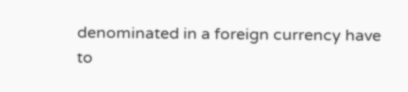denominated in a foreign currency have to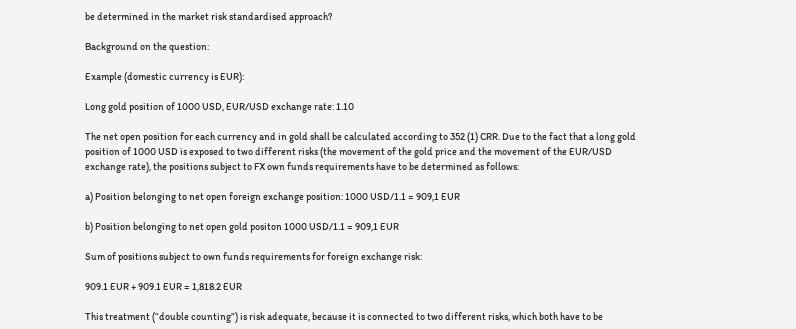be determined in the market risk standardised approach?

Background on the question:

Example (domestic currency is EUR):

Long gold position of 1000 USD, EUR/USD exchange rate: 1.10

The net open position for each currency and in gold shall be calculated according to 352 (1) CRR. Due to the fact that a long gold position of 1000 USD is exposed to two different risks (the movement of the gold price and the movement of the EUR/USD exchange rate), the positions subject to FX own funds requirements have to be determined as follows:

a) Position belonging to net open foreign exchange position: 1000 USD/1.1 = 909,1 EUR

b) Position belonging to net open gold positon 1000 USD/1.1 = 909,1 EUR

Sum of positions subject to own funds requirements for foreign exchange risk:

909.1 EUR + 909.1 EUR = 1,818.2 EUR

This treatment (“double counting”) is risk adequate, because it is connected to two different risks, which both have to be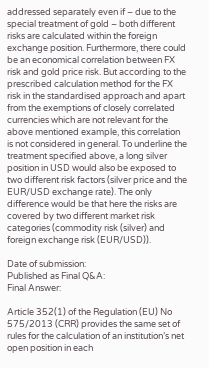addressed separately even if – due to the special treatment of gold – both different risks are calculated within the foreign exchange position. Furthermore, there could be an economical correlation between FX risk and gold price risk. But according to the prescribed calculation method for the FX risk in the standardised approach and apart from the exemptions of closely correlated currencies which are not relevant for the above mentioned example, this correlation is not considered in general. To underline the treatment specified above, a long silver position in USD would also be exposed to two different risk factors (silver price and the EUR/USD exchange rate). The only difference would be that here the risks are covered by two different market risk categories (commodity risk (silver) and foreign exchange risk (EUR/USD)).

Date of submission:
Published as Final Q&A:
Final Answer:

Article 352(1) of the Regulation (EU) No 575/2013 (CRR) provides the same set of rules for the calculation of an institution’s net open position in each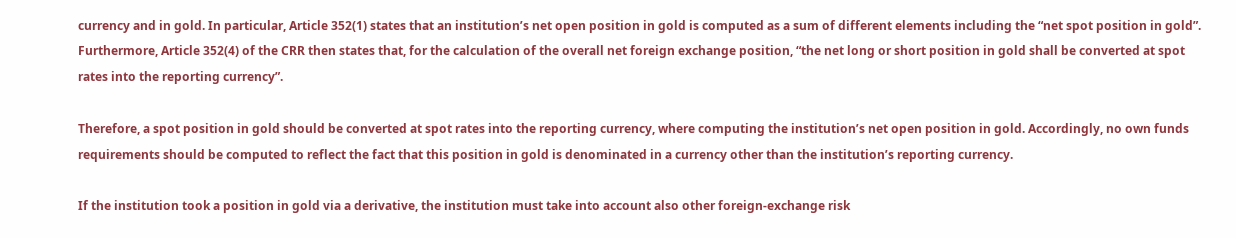currency and in gold. In particular, Article 352(1) states that an institution’s net open position in gold is computed as a sum of different elements including the “net spot position in gold”. Furthermore, Article 352(4) of the CRR then states that, for the calculation of the overall net foreign exchange position, “the net long or short position in gold shall be converted at spot rates into the reporting currency”.

Therefore, a spot position in gold should be converted at spot rates into the reporting currency, where computing the institution’s net open position in gold. Accordingly, no own funds requirements should be computed to reflect the fact that this position in gold is denominated in a currency other than the institution’s reporting currency.

If the institution took a position in gold via a derivative, the institution must take into account also other foreign-exchange risk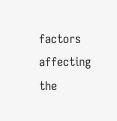factors affecting the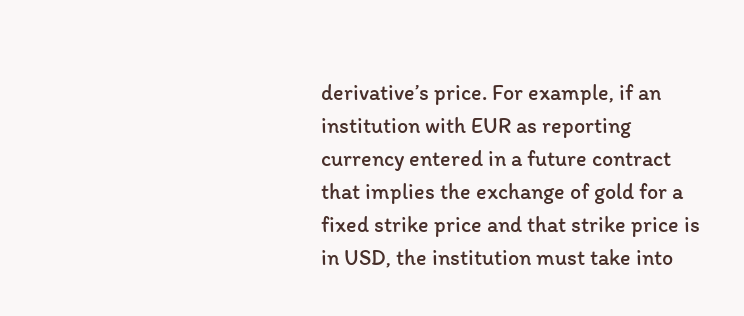derivative’s price. For example, if an institution with EUR as reporting currency entered in a future contract that implies the exchange of gold for a fixed strike price and that strike price is in USD, the institution must take into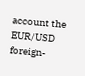account the EUR/USD foreign-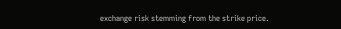exchange risk stemming from the strike price.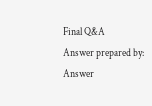Final Q&A
Answer prepared by:
Answer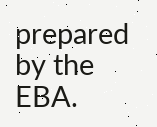prepared by the EBA.